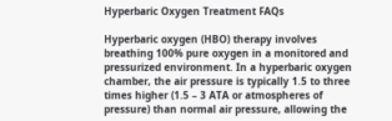Hyperbaric Oxygen Treatment FAQs

Hyperbaric oxygen (HBO) therapy involves breathing 100% pure oxygen in a monitored and pressurized environment. In a hyperbaric oxygen chamber, the air pressure is typically 1.5 to three times higher (1.5 – 3 ATA or atmospheres of pressure) than normal air pressure, allowing the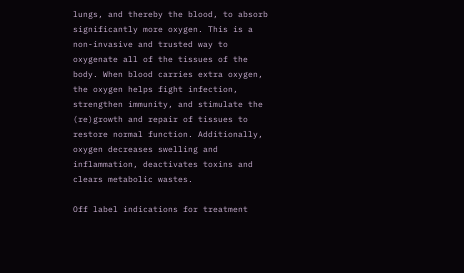lungs, and thereby the blood, to absorb significantly more oxygen. This is a non-invasive and trusted way to oxygenate all of the tissues of the body. When blood carries extra oxygen, the oxygen helps fight infection, strengthen immunity, and stimulate the (re)growth and repair of tissues to restore normal function. Additionally, oxygen decreases swelling and inflammation, deactivates toxins and clears metabolic wastes.

Off label indications for treatment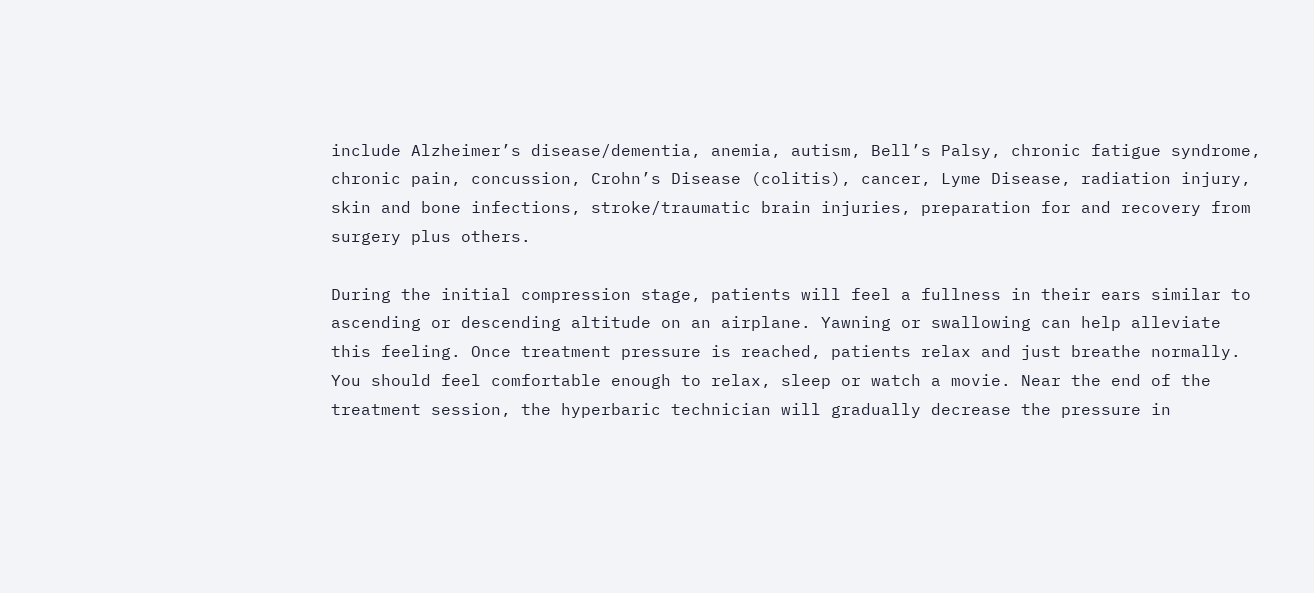include Alzheimer’s disease/dementia, anemia, autism, Bell’s Palsy, chronic fatigue syndrome, chronic pain, concussion, Crohn’s Disease (colitis), cancer, Lyme Disease, radiation injury, skin and bone infections, stroke/traumatic brain injuries, preparation for and recovery from surgery plus others.

During the initial compression stage, patients will feel a fullness in their ears similar to ascending or descending altitude on an airplane. Yawning or swallowing can help alleviate this feeling. Once treatment pressure is reached, patients relax and just breathe normally. You should feel comfortable enough to relax, sleep or watch a movie. Near the end of the treatment session, the hyperbaric technician will gradually decrease the pressure in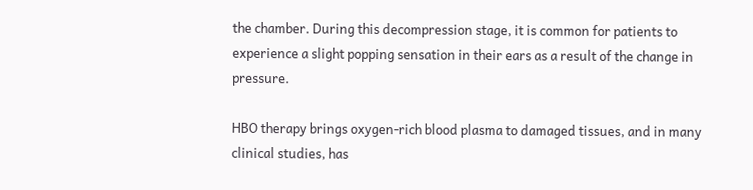the chamber. During this decompression stage, it is common for patients to experience a slight popping sensation in their ears as a result of the change in pressure.

HBO therapy brings oxygen-rich blood plasma to damaged tissues, and in many clinical studies, has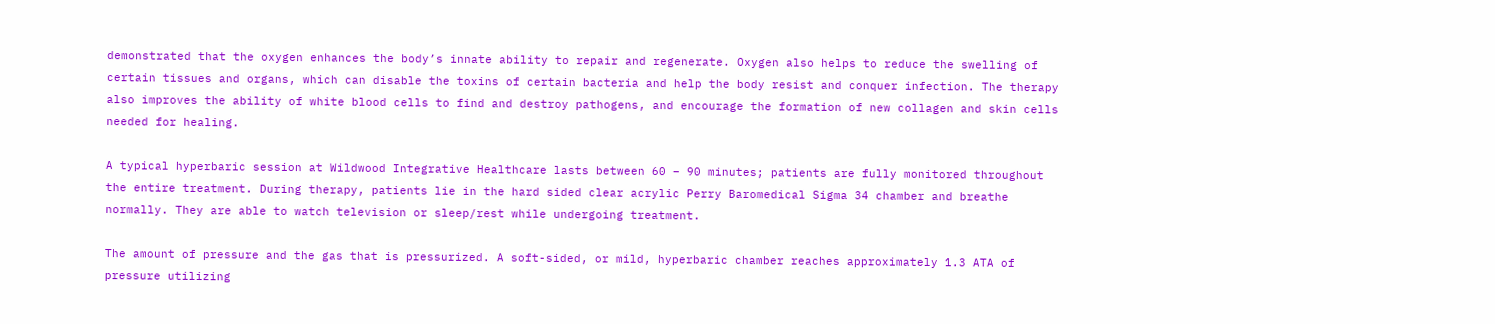demonstrated that the oxygen enhances the body’s innate ability to repair and regenerate. Oxygen also helps to reduce the swelling of certain tissues and organs, which can disable the toxins of certain bacteria and help the body resist and conquer infection. The therapy also improves the ability of white blood cells to find and destroy pathogens, and encourage the formation of new collagen and skin cells needed for healing.

A typical hyperbaric session at Wildwood Integrative Healthcare lasts between 60 – 90 minutes; patients are fully monitored throughout the entire treatment. During therapy, patients lie in the hard sided clear acrylic Perry Baromedical Sigma 34 chamber and breathe normally. They are able to watch television or sleep/rest while undergoing treatment.

The amount of pressure and the gas that is pressurized. A soft-sided, or mild, hyperbaric chamber reaches approximately 1.3 ATA of pressure utilizing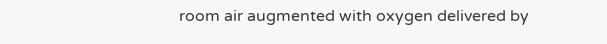room air augmented with oxygen delivered by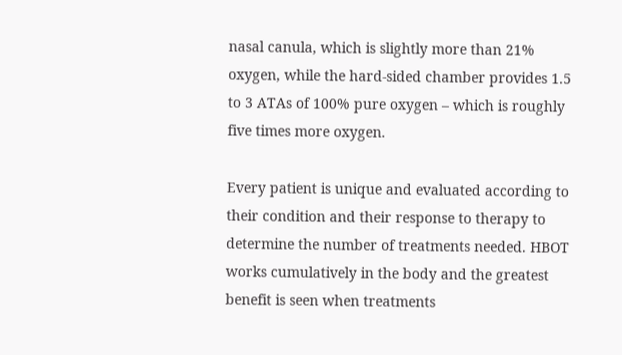nasal canula, which is slightly more than 21% oxygen, while the hard-sided chamber provides 1.5 to 3 ATAs of 100% pure oxygen – which is roughly five times more oxygen.

Every patient is unique and evaluated according to their condition and their response to therapy to determine the number of treatments needed. HBOT works cumulatively in the body and the greatest benefit is seen when treatments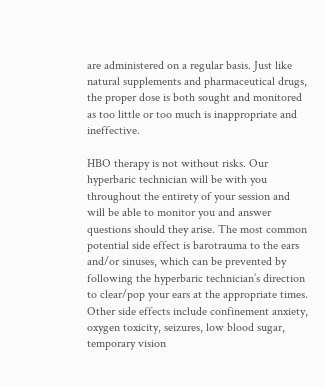are administered on a regular basis. Just like natural supplements and pharmaceutical drugs, the proper dose is both sought and monitored as too little or too much is inappropriate and ineffective.

HBO therapy is not without risks. Our hyperbaric technician will be with you throughout the entirety of your session and will be able to monitor you and answer questions should they arise. The most common potential side effect is barotrauma to the ears and/or sinuses, which can be prevented by following the hyperbaric technician’s direction to clear/pop your ears at the appropriate times. Other side effects include confinement anxiety, oxygen toxicity, seizures, low blood sugar, temporary vision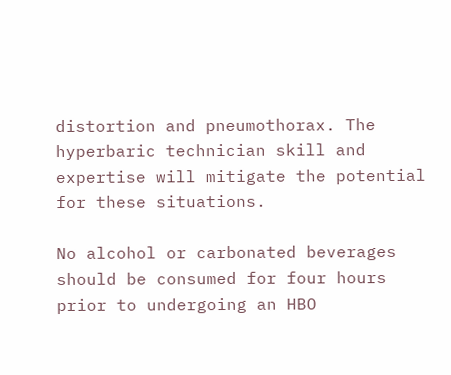distortion and pneumothorax. The hyperbaric technician skill and expertise will mitigate the potential for these situations.

No alcohol or carbonated beverages should be consumed for four hours prior to undergoing an HBO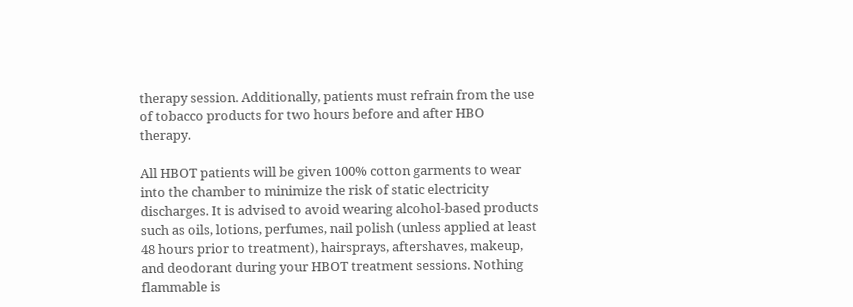therapy session. Additionally, patients must refrain from the use of tobacco products for two hours before and after HBO therapy.

All HBOT patients will be given 100% cotton garments to wear into the chamber to minimize the risk of static electricity discharges. It is advised to avoid wearing alcohol-based products such as oils, lotions, perfumes, nail polish (unless applied at least 48 hours prior to treatment), hairsprays, aftershaves, makeup, and deodorant during your HBOT treatment sessions. Nothing flammable is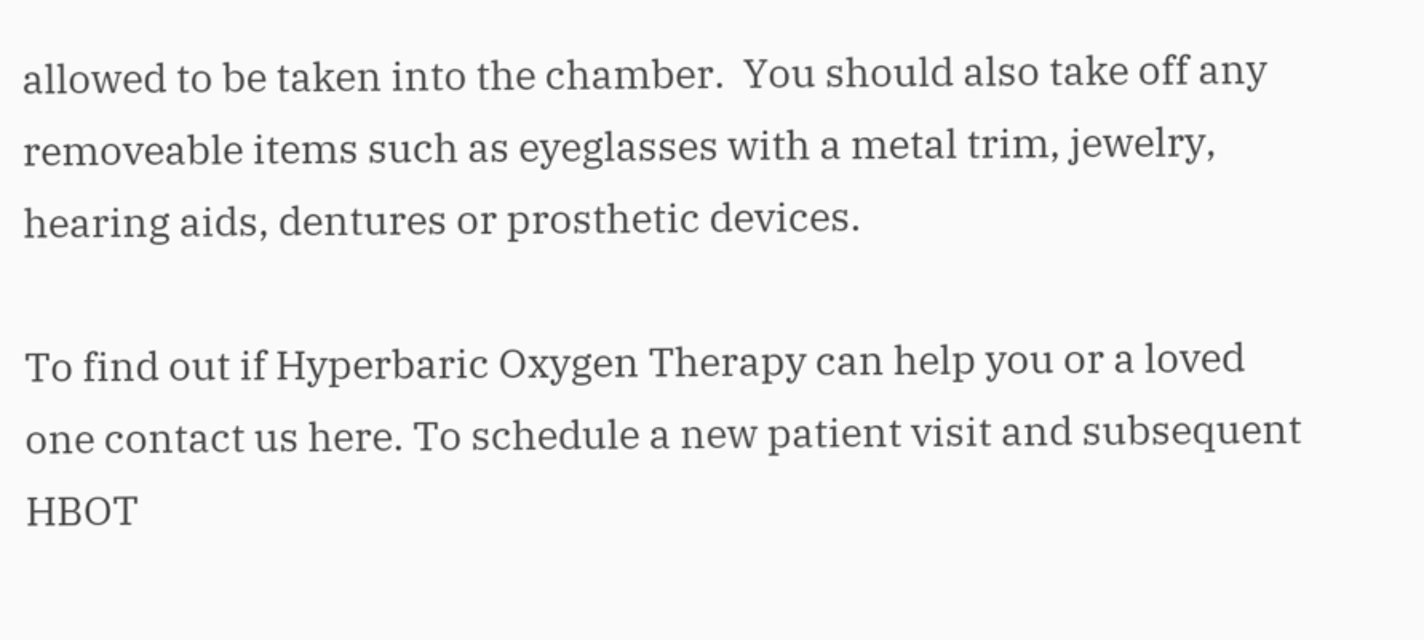allowed to be taken into the chamber.  You should also take off any removeable items such as eyeglasses with a metal trim, jewelry, hearing aids, dentures or prosthetic devices.

To find out if Hyperbaric Oxygen Therapy can help you or a loved one contact us here. To schedule a new patient visit and subsequent HBOT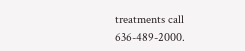treatments call 636-489-2000.